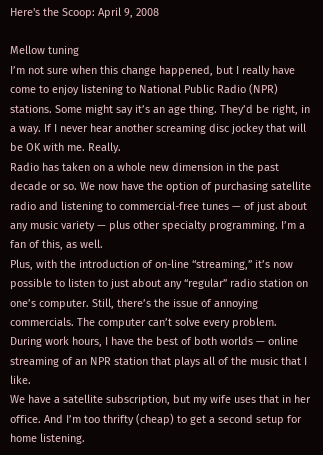Here's the Scoop: April 9, 2008

Mellow tuning
I’m not sure when this change happened, but I really have come to enjoy listening to National Public Radio (NPR) stations. Some might say it’s an age thing. They’d be right, in a way. If I never hear another screaming disc jockey that will be OK with me. Really.
Radio has taken on a whole new dimension in the past decade or so. We now have the option of purchasing satellite radio and listening to commercial-free tunes — of just about any music variety — plus other specialty programming. I’m a fan of this, as well.
Plus, with the introduction of on-line “streaming,” it’s now possible to listen to just about any “regular” radio station on one’s computer. Still, there’s the issue of annoying commercials. The computer can’t solve every problem.
During work hours, I have the best of both worlds — online streaming of an NPR station that plays all of the music that I like.
We have a satellite subscription, but my wife uses that in her office. And I’m too thrifty (cheap) to get a second setup for home listening.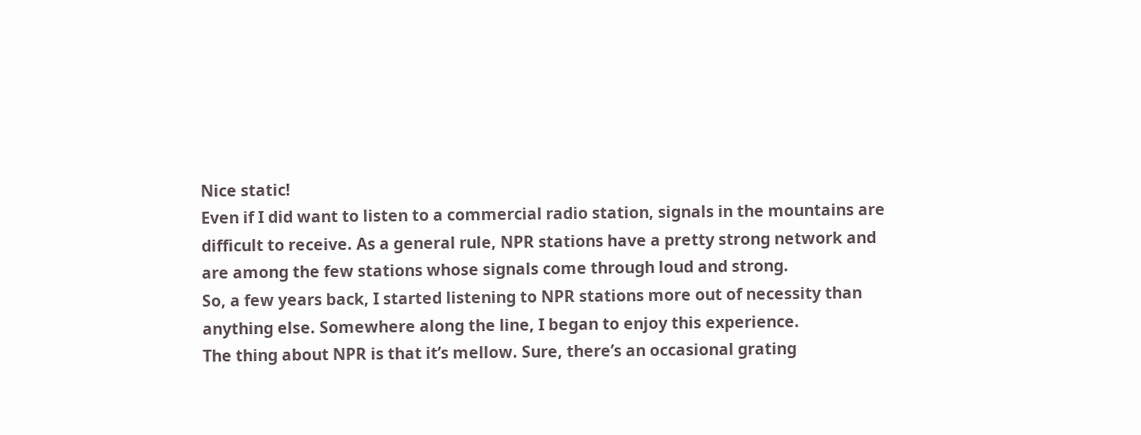Nice static!
Even if I did want to listen to a commercial radio station, signals in the mountains are difficult to receive. As a general rule, NPR stations have a pretty strong network and are among the few stations whose signals come through loud and strong.
So, a few years back, I started listening to NPR stations more out of necessity than anything else. Somewhere along the line, I began to enjoy this experience.
The thing about NPR is that it’s mellow. Sure, there’s an occasional grating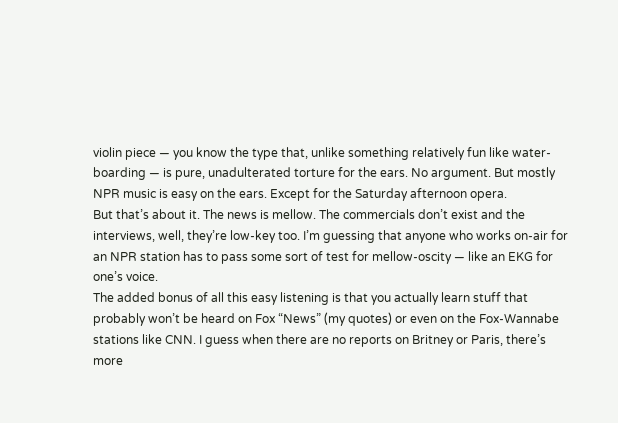violin piece — you know the type that, unlike something relatively fun like water-boarding — is pure, unadulterated torture for the ears. No argument. But mostly NPR music is easy on the ears. Except for the Saturday afternoon opera.
But that’s about it. The news is mellow. The commercials don’t exist and the interviews, well, they’re low-key too. I’m guessing that anyone who works on-air for an NPR station has to pass some sort of test for mellow-oscity — like an EKG for one’s voice.
The added bonus of all this easy listening is that you actually learn stuff that probably won’t be heard on Fox “News” (my quotes) or even on the Fox-Wannabe stations like CNN. I guess when there are no reports on Britney or Paris, there’s more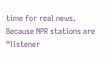time for real news.
Because NPR stations are “listener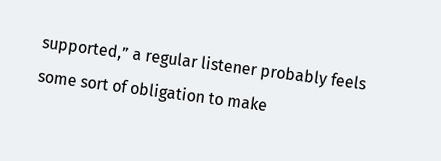supported,” a regular listener probably feels some sort of obligation to make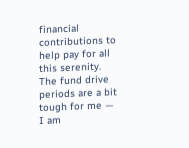financial contributions to help pay for all this serenity.
The fund drive periods are a bit tough for me — I am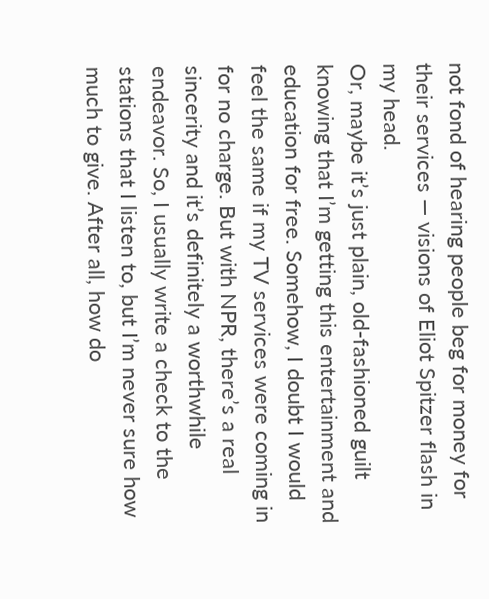not fond of hearing people beg for money for their services — visions of Eliot Spitzer flash in my head.
Or, maybe it’s just plain, old-fashioned guilt knowing that I’m getting this entertainment and education for free. Somehow, I doubt I would feel the same if my TV services were coming in for no charge. But with NPR, there’s a real sincerity and it’s definitely a worthwhile endeavor. So, I usually write a check to the stations that I listen to, but I’m never sure how much to give. After all, how do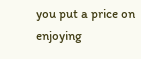you put a price on enjoying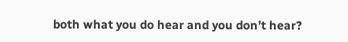both what you do hear and you don’t hear?